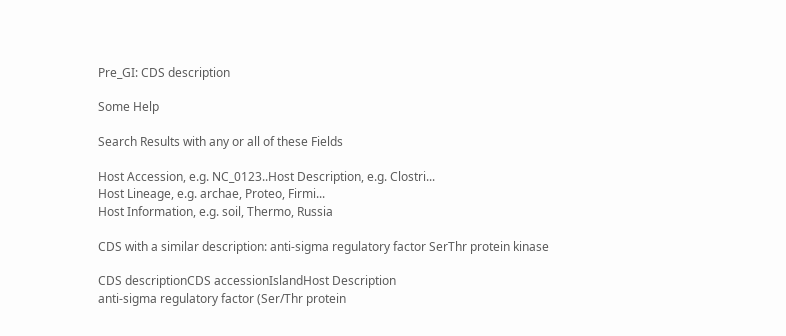Pre_GI: CDS description

Some Help

Search Results with any or all of these Fields

Host Accession, e.g. NC_0123..Host Description, e.g. Clostri...
Host Lineage, e.g. archae, Proteo, Firmi...
Host Information, e.g. soil, Thermo, Russia

CDS with a similar description: anti-sigma regulatory factor SerThr protein kinase

CDS descriptionCDS accessionIslandHost Description
anti-sigma regulatory factor (Ser/Thr protein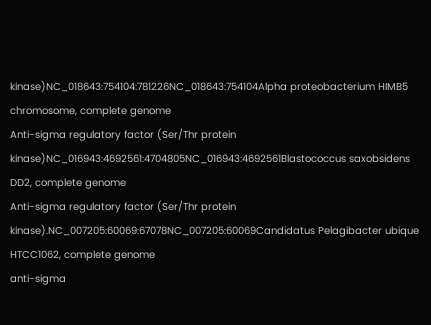kinase)NC_018643:754104:781226NC_018643:754104Alpha proteobacterium HIMB5 chromosome, complete genome
Anti-sigma regulatory factor (Ser/Thr protein kinase)NC_016943:4692561:4704805NC_016943:4692561Blastococcus saxobsidens DD2, complete genome
Anti-sigma regulatory factor (Ser/Thr protein kinase).NC_007205:60069:67078NC_007205:60069Candidatus Pelagibacter ubique HTCC1062, complete genome
anti-sigma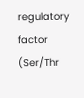regulatory factor (Ser/Thr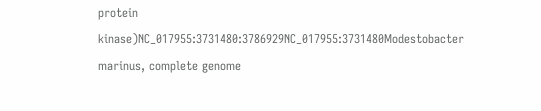protein kinase)NC_017955:3731480:3786929NC_017955:3731480Modestobacter marinus, complete genome